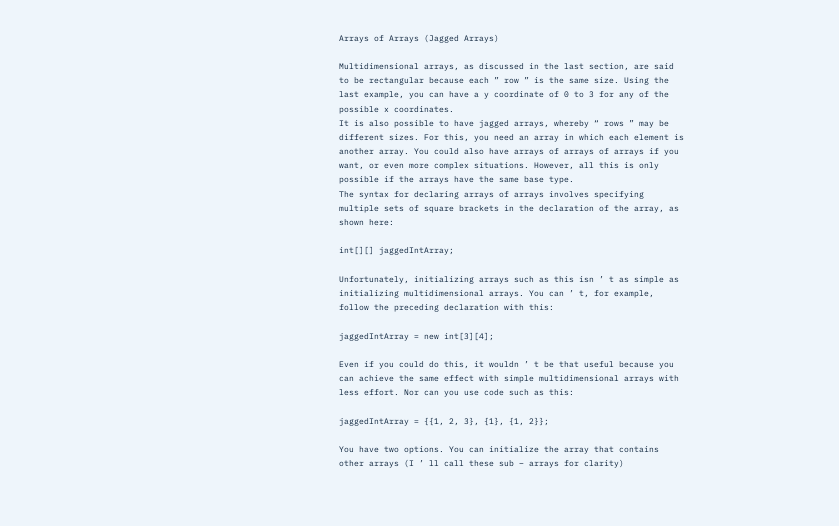Arrays of Arrays (Jagged Arrays)

Multidimensional arrays, as discussed in the last section, are said to be rectangular because each ” row ” is the same size. Using the last example, you can have a y coordinate of 0 to 3 for any of the possible x coordinates.
It is also possible to have jagged arrays, whereby “ rows ” may be different sizes. For this, you need an array in which each element is another array. You could also have arrays of arrays of arrays if you want, or even more complex situations. However, all this is only possible if the arrays have the same base type.
The syntax for declaring arrays of arrays involves specifying multiple sets of square brackets in the declaration of the array, as shown here:

int[][] jaggedIntArray;

Unfortunately, initializing arrays such as this isn ’ t as simple as initializing multidimensional arrays. You can ’ t, for example, follow the preceding declaration with this:

jaggedIntArray = new int[3][4];

Even if you could do this, it wouldn ’ t be that useful because you can achieve the same effect with simple multidimensional arrays with less effort. Nor can you use code such as this:

jaggedIntArray = {{1, 2, 3}, {1}, {1, 2}};

You have two options. You can initialize the array that contains other arrays (I ’ ll call these sub – arrays for clarity)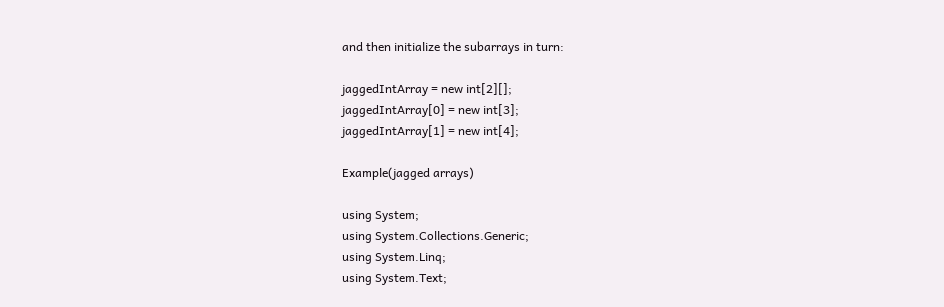and then initialize the subarrays in turn:

jaggedIntArray = new int[2][];
jaggedIntArray[0] = new int[3];
jaggedIntArray[1] = new int[4];

Example(jagged arrays)

using System;
using System.Collections.Generic;
using System.Linq;
using System.Text;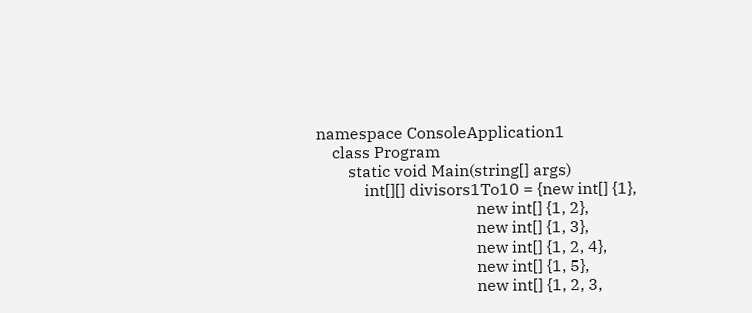namespace ConsoleApplication1
    class Program
        static void Main(string[] args)
            int[][] divisors1To10 = {new int[] {1},
                                        new int[] {1, 2},
                                        new int[] {1, 3},
                                        new int[] {1, 2, 4},
                                        new int[] {1, 5},
                                        new int[] {1, 2, 3,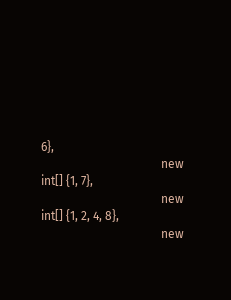6},
                                        new int[] {1, 7},
                                        new int[] {1, 2, 4, 8},
                                        new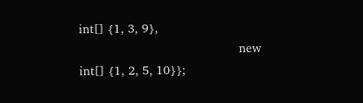int[] {1, 3, 9},
                                        new int[] {1, 2, 5, 10}};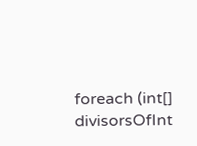foreach (int[] divisorsOfInt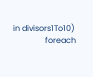in divisors1To10)
                foreach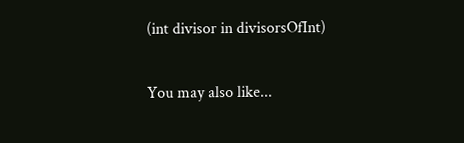(int divisor in divisorsOfInt)

You may also like...